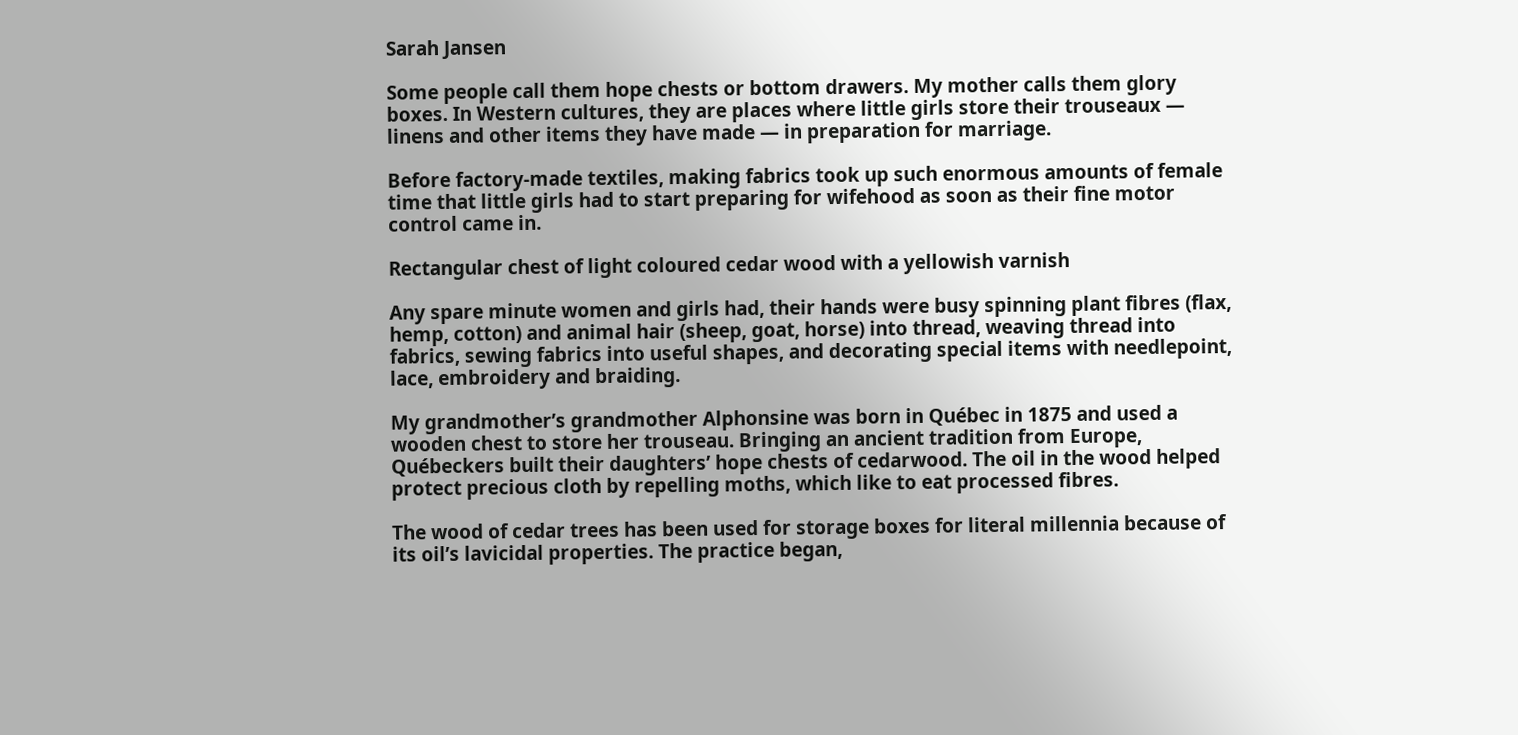Sarah Jansen

Some people call them hope chests or bottom drawers. My mother calls them glory boxes. In Western cultures, they are places where little girls store their trouseaux — linens and other items they have made — in preparation for marriage.

Before factory-made textiles, making fabrics took up such enormous amounts of female time that little girls had to start preparing for wifehood as soon as their fine motor control came in.

Rectangular chest of light coloured cedar wood with a yellowish varnish

Any spare minute women and girls had, their hands were busy spinning plant fibres (flax, hemp, cotton) and animal hair (sheep, goat, horse) into thread, weaving thread into fabrics, sewing fabrics into useful shapes, and decorating special items with needlepoint, lace, embroidery and braiding.

My grandmother’s grandmother Alphonsine was born in Québec in 1875 and used a wooden chest to store her trouseau. Bringing an ancient tradition from Europe, Québeckers built their daughters’ hope chests of cedarwood. The oil in the wood helped protect precious cloth by repelling moths, which like to eat processed fibres.

The wood of cedar trees has been used for storage boxes for literal millennia because of its oil’s lavicidal properties. The practice began,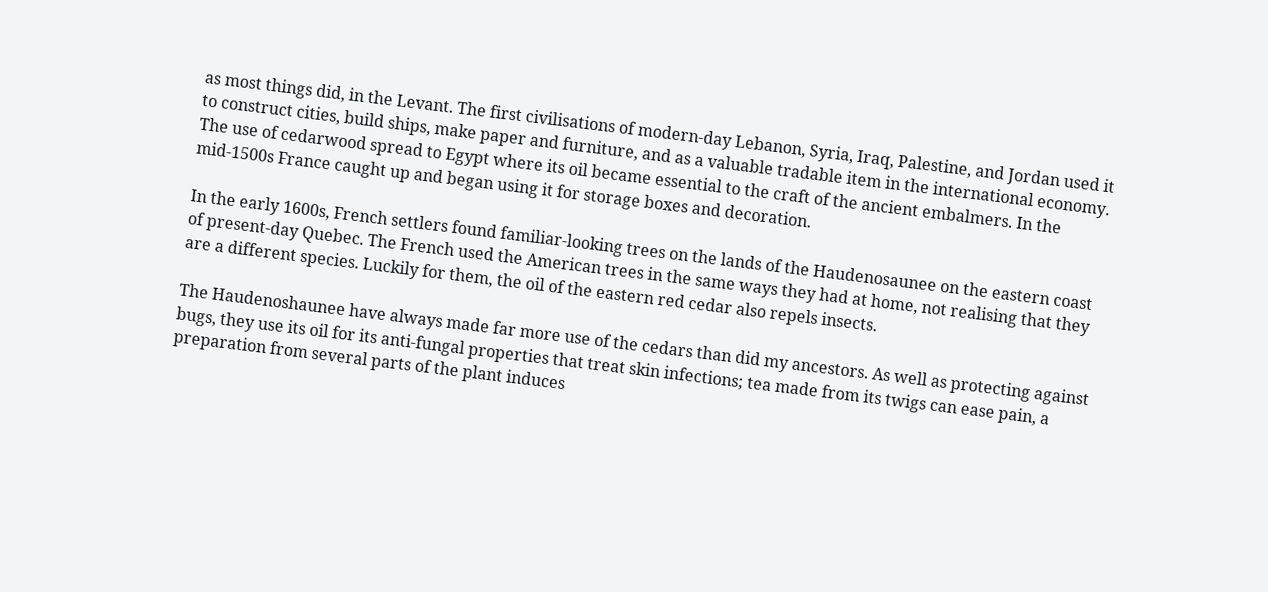as most things did, in the Levant. The first civilisations of modern-day Lebanon, Syria, Iraq, Palestine, and Jordan used it to construct cities, build ships, make paper and furniture, and as a valuable tradable item in the international economy. The use of cedarwood spread to Egypt where its oil became essential to the craft of the ancient embalmers. In the mid-1500s France caught up and began using it for storage boxes and decoration.

In the early 1600s, French settlers found familiar-looking trees on the lands of the Haudenosaunee on the eastern coast of present-day Quebec. The French used the American trees in the same ways they had at home, not realising that they are a different species. Luckily for them, the oil of the eastern red cedar also repels insects.

The Haudenoshaunee have always made far more use of the cedars than did my ancestors. As well as protecting against bugs, they use its oil for its anti‑fungal properties that treat skin infections; tea made from its twigs can ease pain, a preparation from several parts of the plant induces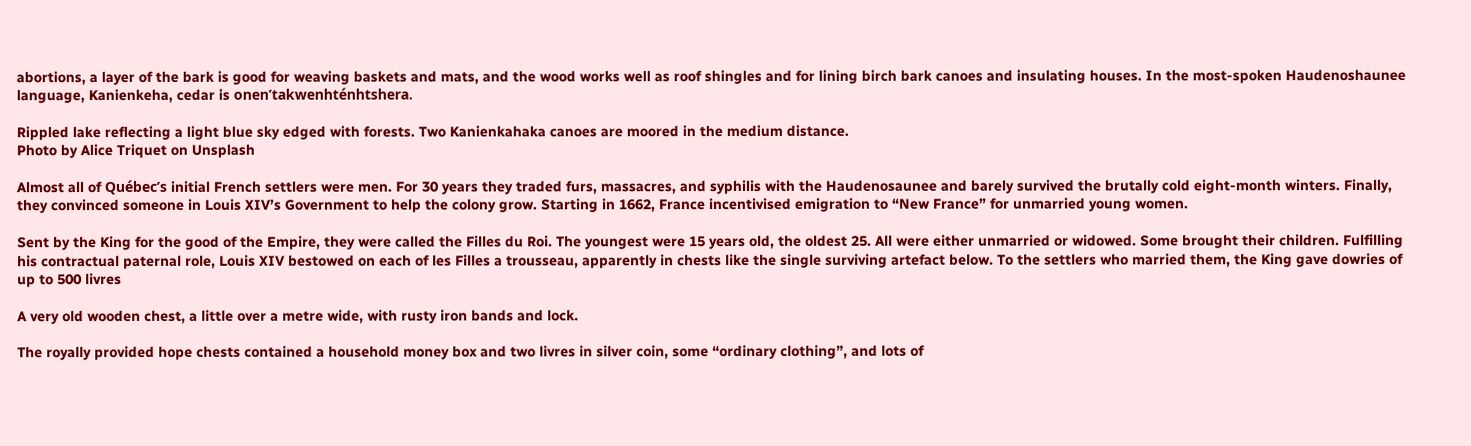abortions, a layer of the bark is good for weaving baskets and mats, and the wood works well as roof shingles and for lining birch bark canoes and insulating houses. In the most-spoken Haudenoshaunee language, Kanienkeha, cedar is onen’takwenhténhtshera.

Rippled lake reflecting a light blue sky edged with forests. Two Kanienkahaka canoes are moored in the medium distance.
Photo by Alice Triquet on Unsplash

Almost all of Québec’s initial French settlers were men. For 30 years they traded furs, massacres, and syphilis with the Haudenosaunee and barely survived the brutally cold eight-month winters. Finally, they convinced someone in Louis XIV’s Government to help the colony grow. Starting in 1662, France incentivised emigration to “New France” for unmarried young women.

Sent by the King for the good of the Empire, they were called the Filles du Roi. The youngest were 15 years old, the oldest 25. All were either unmarried or widowed. Some brought their children. Fulfilling his contractual paternal role, Louis XIV bestowed on each of les Filles a trousseau, apparently in chests like the single surviving artefact below. To the settlers who married them, the King gave dowries of up to 500 livres

A very old wooden chest, a little over a metre wide, with rusty iron bands and lock.

The royally provided hope chests contained a household money box and two livres in silver coin, some “ordinary clothing”, and lots of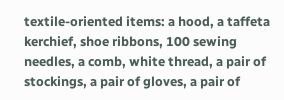textile-oriented items: a hood, a taffeta kerchief, shoe ribbons, 100 sewing needles, a comb, white thread, a pair of stockings, a pair of gloves, a pair of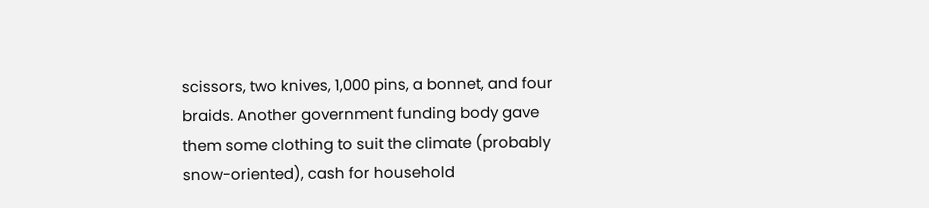scissors, two knives, 1,000 pins, a bonnet, and four braids. Another government funding body gave them some clothing to suit the climate (probably snow-oriented), cash for household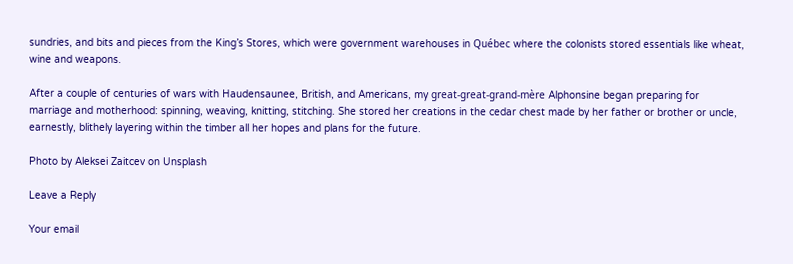sundries, and bits and pieces from the King’s Stores, which were government warehouses in Québec where the colonists stored essentials like wheat, wine and weapons.

After a couple of centuries of wars with Haudensaunee, British, and Americans, my great-great-grand-mère Alphonsine began preparing for marriage and motherhood: spinning, weaving, knitting, stitching. She stored her creations in the cedar chest made by her father or brother or uncle, earnestly, blithely layering within the timber all her hopes and plans for the future.

Photo by Aleksei Zaitcev on Unsplash

Leave a Reply

Your email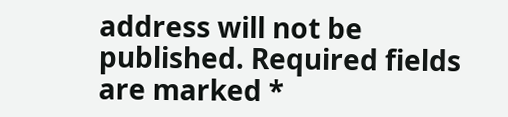address will not be published. Required fields are marked *